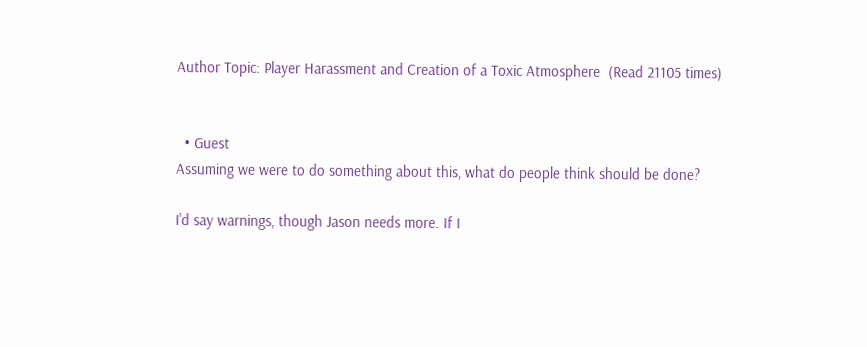Author Topic: Player Harassment and Creation of a Toxic Atmosphere  (Read 21105 times)


  • Guest
Assuming we were to do something about this, what do people think should be done?

I'd say warnings, though Jason needs more. If I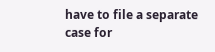have to file a separate case for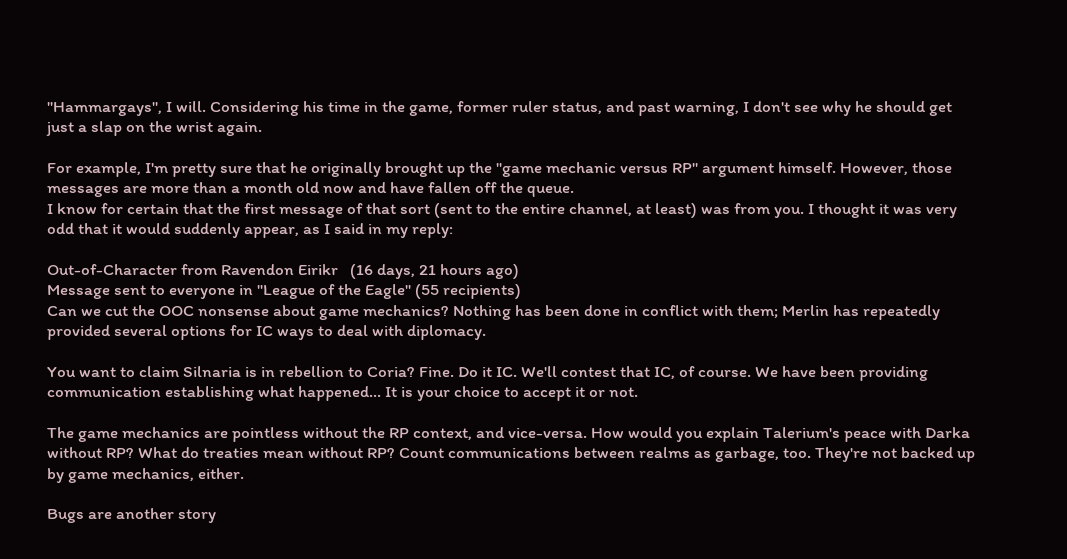"Hammargays", I will. Considering his time in the game, former ruler status, and past warning, I don't see why he should get just a slap on the wrist again.

For example, I'm pretty sure that he originally brought up the "game mechanic versus RP" argument himself. However, those messages are more than a month old now and have fallen off the queue.
I know for certain that the first message of that sort (sent to the entire channel, at least) was from you. I thought it was very odd that it would suddenly appear, as I said in my reply:

Out-of-Character from Ravendon Eirikr   (16 days, 21 hours ago)
Message sent to everyone in "League of the Eagle" (55 recipients)
Can we cut the OOC nonsense about game mechanics? Nothing has been done in conflict with them; Merlin has repeatedly provided several options for IC ways to deal with diplomacy.

You want to claim Silnaria is in rebellion to Coria? Fine. Do it IC. We'll contest that IC, of course. We have been providing communication establishing what happened... It is your choice to accept it or not.

The game mechanics are pointless without the RP context, and vice-versa. How would you explain Talerium's peace with Darka without RP? What do treaties mean without RP? Count communications between realms as garbage, too. They're not backed up by game mechanics, either.

Bugs are another story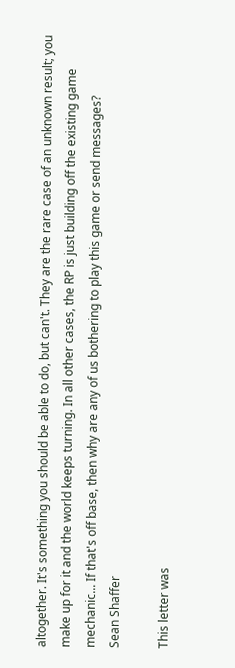altogether. It's something you should be able to do, but can't. They are the rare case of an unknown result; you make up for it and the world keeps turning. In all other cases, the RP is just building off the existing game mechanic... If that's off base, then why are any of us bothering to play this game or send messages?
Sean Shaffer

This letter was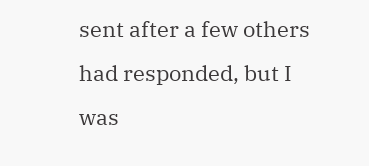sent after a few others had responded, but I was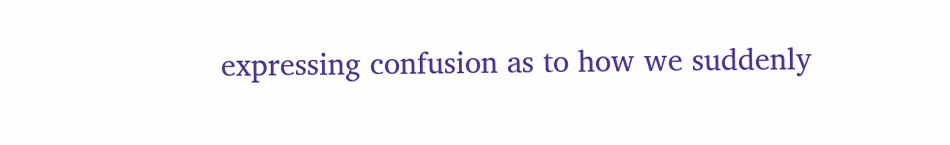expressing confusion as to how we suddenly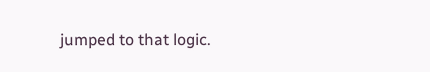jumped to that logic.